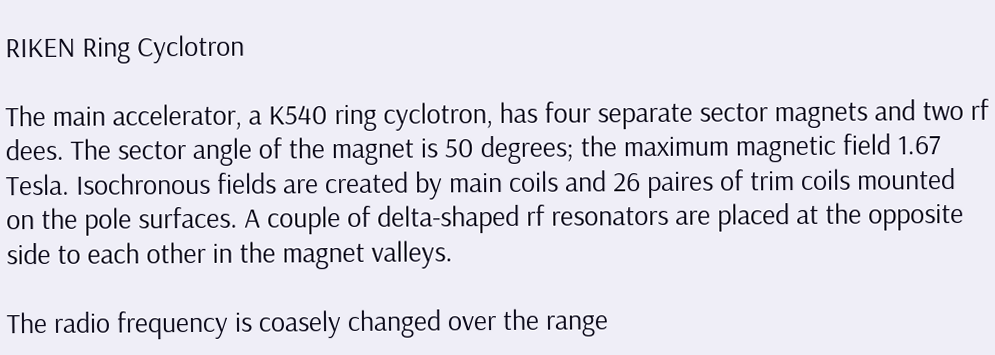RIKEN Ring Cyclotron

The main accelerator, a K540 ring cyclotron, has four separate sector magnets and two rf dees. The sector angle of the magnet is 50 degrees; the maximum magnetic field 1.67 Tesla. Isochronous fields are created by main coils and 26 paires of trim coils mounted on the pole surfaces. A couple of delta-shaped rf resonators are placed at the opposite side to each other in the magnet valleys.

The radio frequency is coasely changed over the range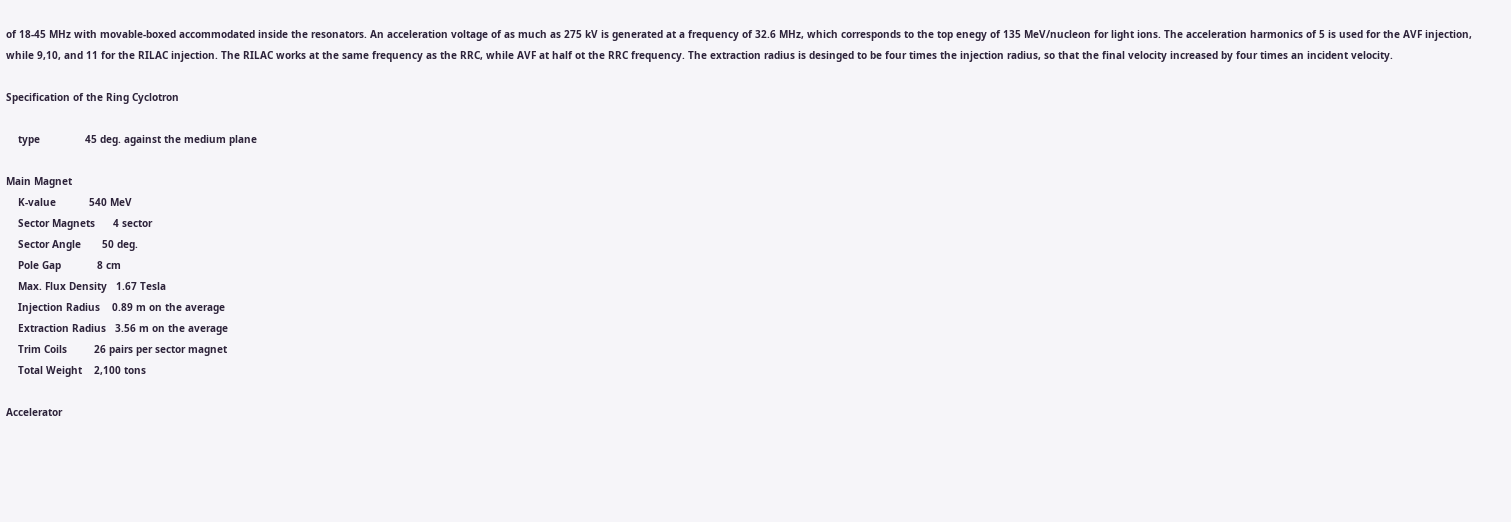of 18-45 MHz with movable-boxed accommodated inside the resonators. An acceleration voltage of as much as 275 kV is generated at a frequency of 32.6 MHz, which corresponds to the top enegy of 135 MeV/nucleon for light ions. The acceleration harmonics of 5 is used for the AVF injection, while 9,10, and 11 for the RILAC injection. The RILAC works at the same frequency as the RRC, while AVF at half ot the RRC frequency. The extraction radius is desinged to be four times the injection radius, so that the final velocity increased by four times an incident velocity.

Specification of the Ring Cyclotron

    type               45 deg. against the medium plane

Main Magnet
    K-value           540 MeV
    Sector Magnets      4 sector
    Sector Angle       50 deg.
    Pole Gap            8 cm
    Max. Flux Density   1.67 Tesla
    Injection Radius    0.89 m on the average
    Extraction Radius   3.56 m on the average
    Trim Coils         26 pairs per sector magnet
    Total Weight    2,100 tons

Accelerator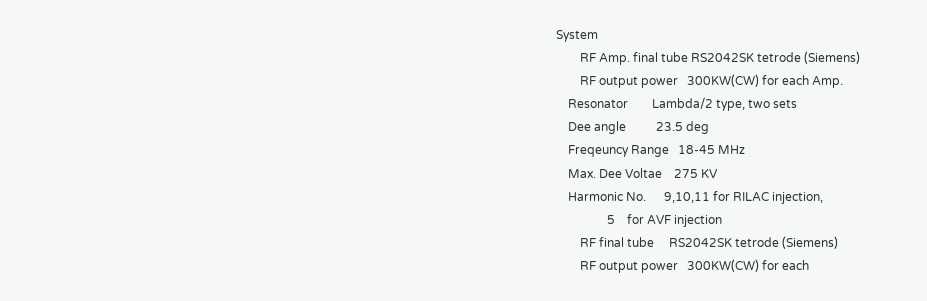System
        RF Amp. final tube RS2042SK tetrode (Siemens)
        RF output power   300KW(CW) for each Amp.
    Resonator        Lambda/2 type, two sets
    Dee angle          23.5 deg
    Freqeuncy Range   18-45 MHz
    Max. Dee Voltae    275 KV
    Harmonic No.      9,10,11 for RILAC injection,
                 5    for AVF injection
        RF final tube     RS2042SK tetrode (Siemens)
        RF output power   300KW(CW) for each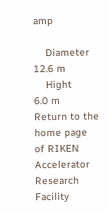amp

    Diameter         12.6 m
    Hight             6.0 m
Return to the home page of RIKEN Accelerator Research Facility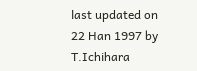last updated on 22 Han 1997 by T.Ichihara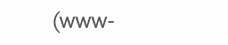(www-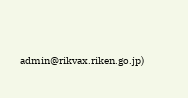admin@rikvax.riken.go.jp)